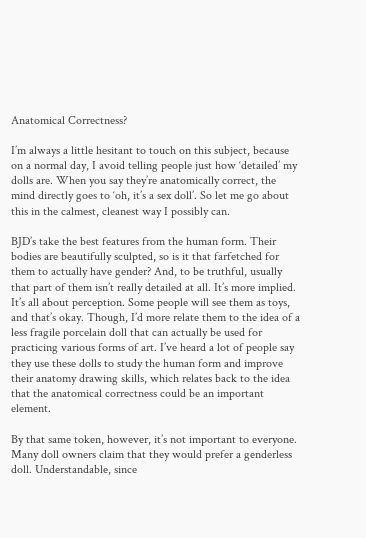Anatomical Correctness?

I’m always a little hesitant to touch on this subject, because on a normal day, I avoid telling people just how ‘detailed’ my dolls are. When you say they’re anatomically correct, the mind directly goes to ‘oh, it’s a sex doll’. So let me go about this in the calmest, cleanest way I possibly can.

BJD’s take the best features from the human form. Their bodies are beautifully sculpted, so is it that farfetched for them to actually have gender? And, to be truthful, usually that part of them isn’t really detailed at all. It’s more implied. It’s all about perception. Some people will see them as toys, and that’s okay. Though, I’d more relate them to the idea of a less fragile porcelain doll that can actually be used for practicing various forms of art. I’ve heard a lot of people say they use these dolls to study the human form and improve their anatomy drawing skills, which relates back to the idea that the anatomical correctness could be an important element.

By that same token, however, it’s not important to everyone. Many doll owners claim that they would prefer a genderless doll. Understandable, since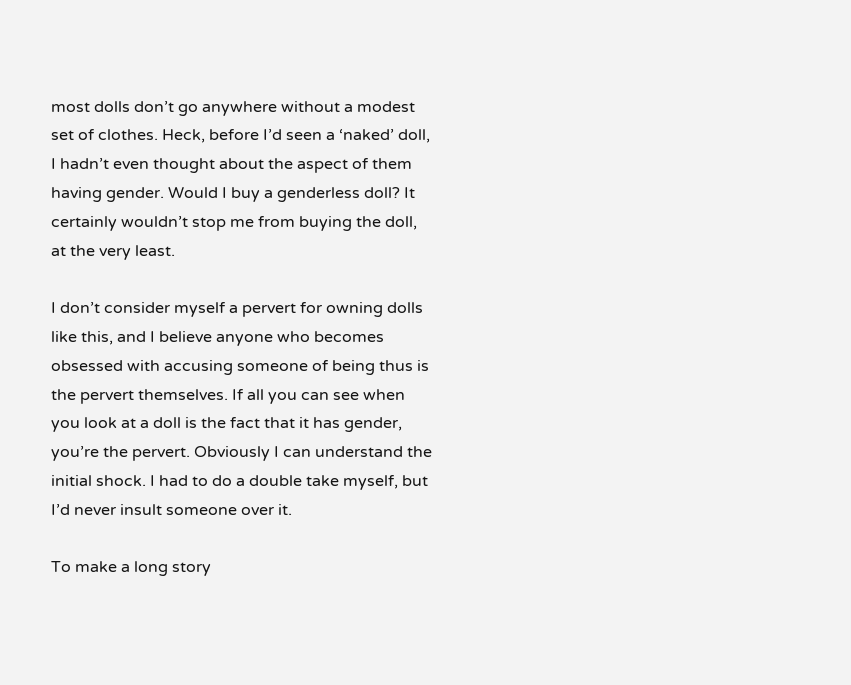most dolls don’t go anywhere without a modest set of clothes. Heck, before I’d seen a ‘naked’ doll, I hadn’t even thought about the aspect of them having gender. Would I buy a genderless doll? It certainly wouldn’t stop me from buying the doll, at the very least.

I don’t consider myself a pervert for owning dolls like this, and I believe anyone who becomes obsessed with accusing someone of being thus is the pervert themselves. If all you can see when you look at a doll is the fact that it has gender, you’re the pervert. Obviously I can understand the initial shock. I had to do a double take myself, but I’d never insult someone over it.

To make a long story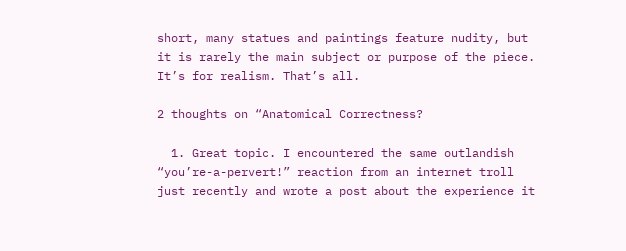short, many statues and paintings feature nudity, but it is rarely the main subject or purpose of the piece. It’s for realism. That’s all.

2 thoughts on “Anatomical Correctness?

  1. Great topic. I encountered the same outlandish “you’re-a-pervert!” reaction from an internet troll just recently and wrote a post about the experience it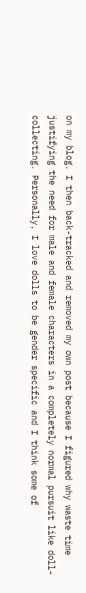on my blog. I then back-tracked and removed my own post because I figured why waste time justifying the need for male and female characters in a completely normal pursuit like doll-collecting. Personally, I love dolls to be gender specific and I think some of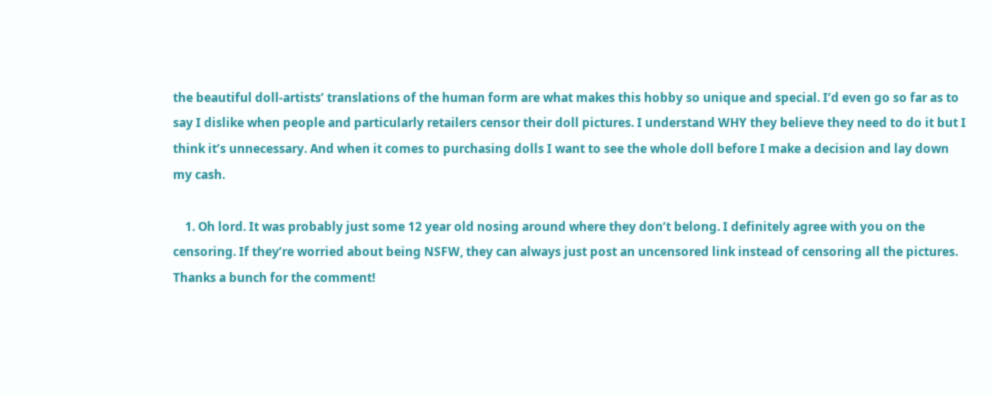the beautiful doll-artists’ translations of the human form are what makes this hobby so unique and special. I’d even go so far as to say I dislike when people and particularly retailers censor their doll pictures. I understand WHY they believe they need to do it but I think it’s unnecessary. And when it comes to purchasing dolls I want to see the whole doll before I make a decision and lay down my cash.

    1. Oh lord. It was probably just some 12 year old nosing around where they don’t belong. I definitely agree with you on the censoring. If they’re worried about being NSFW, they can always just post an uncensored link instead of censoring all the pictures. Thanks a bunch for the comment!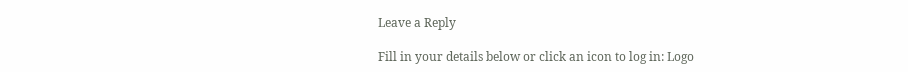Leave a Reply

Fill in your details below or click an icon to log in: Logo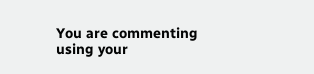You are commenting using your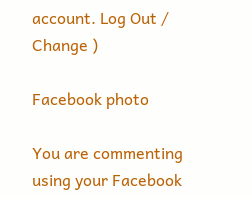account. Log Out /  Change )

Facebook photo

You are commenting using your Facebook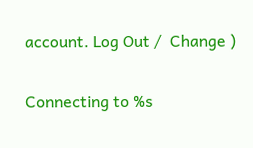account. Log Out /  Change )

Connecting to %s